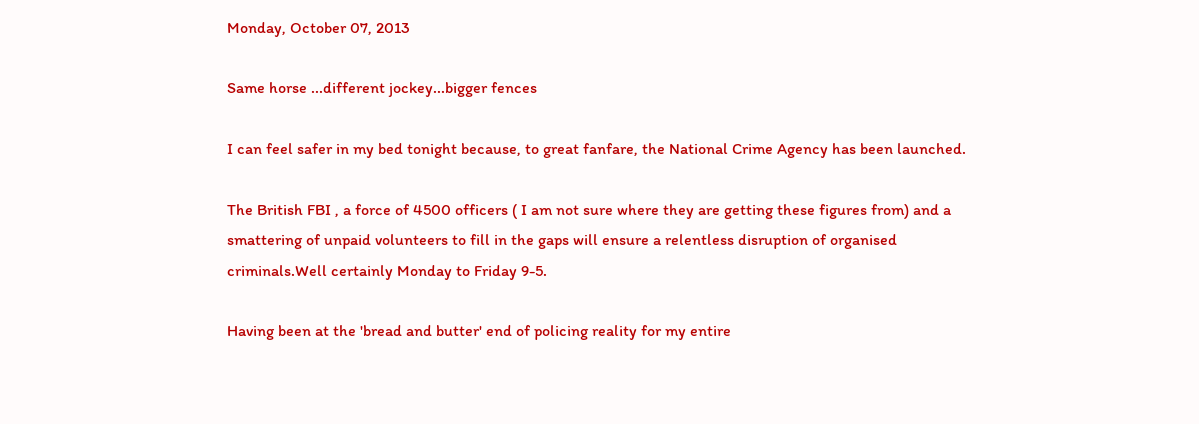Monday, October 07, 2013

Same horse ...different jockey...bigger fences

I can feel safer in my bed tonight because, to great fanfare, the National Crime Agency has been launched.

The British FBI , a force of 4500 officers ( I am not sure where they are getting these figures from) and a smattering of unpaid volunteers to fill in the gaps will ensure a relentless disruption of organised criminals.Well certainly Monday to Friday 9-5.

Having been at the 'bread and butter' end of policing reality for my entire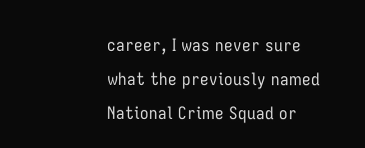career, I was never sure what the previously named National Crime Squad or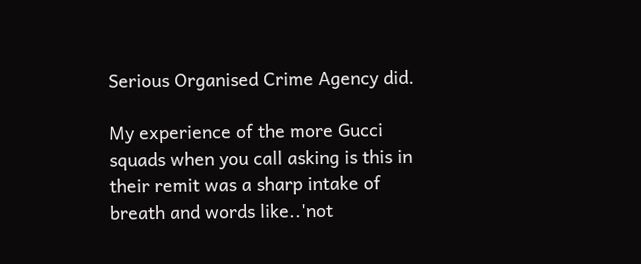Serious Organised Crime Agency did.

My experience of the more Gucci squads when you call asking is this in their remit was a sharp intake of breath and words like..'not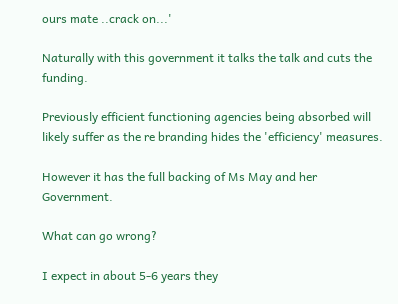ours mate ..crack on...'

Naturally with this government it talks the talk and cuts the funding.

Previously efficient functioning agencies being absorbed will likely suffer as the re branding hides the 'efficiency' measures.

However it has the full backing of Ms May and her Government.

What can go wrong?

I expect in about 5-6 years they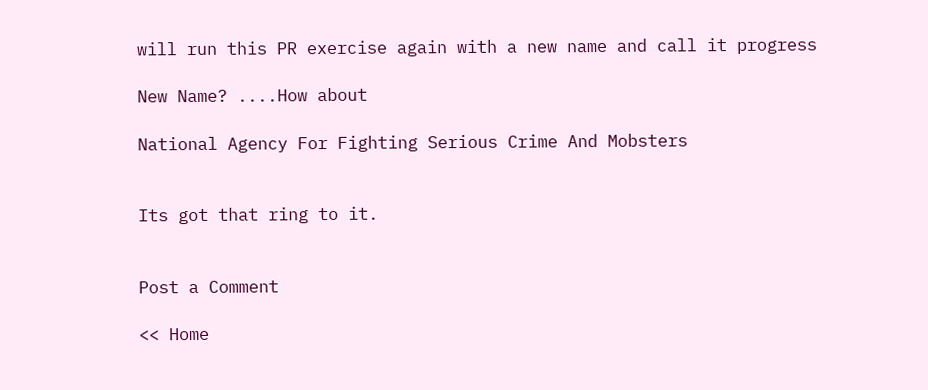will run this PR exercise again with a new name and call it progress

New Name? ....How about

National Agency For Fighting Serious Crime And Mobsters


Its got that ring to it.


Post a Comment

<< Home